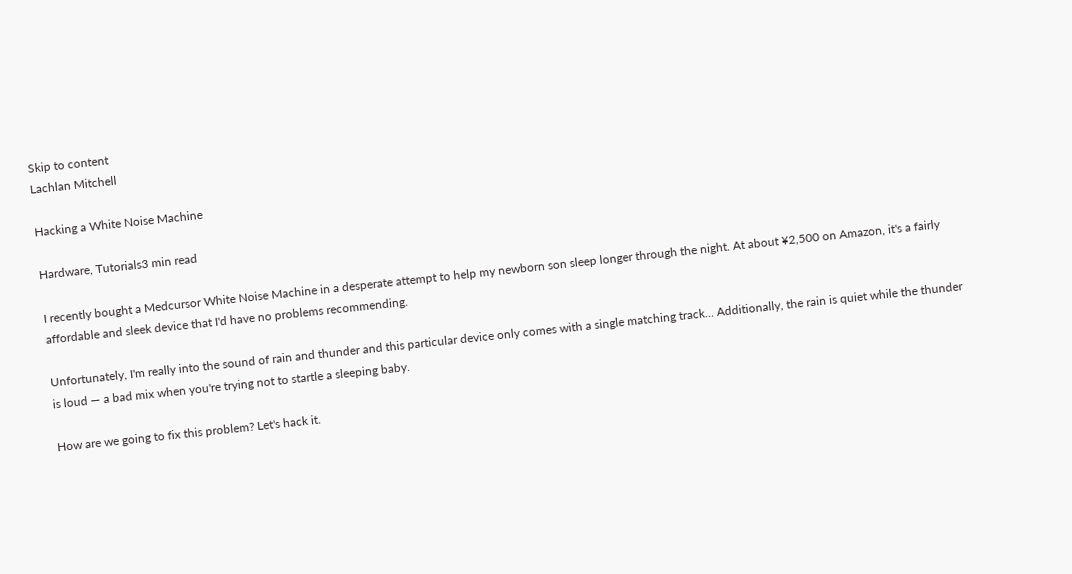Skip to content
Lachlan Mitchell

Hacking a White Noise Machine

Hardware, Tutorials3 min read

I recently bought a Medcursor White Noise Machine in a desperate attempt to help my newborn son sleep longer through the night. At about ¥2,500 on Amazon, it's a fairly affordable and sleek device that I'd have no problems recommending.

Unfortunately, I'm really into the sound of rain and thunder and this particular device only comes with a single matching track... Additionally, the rain is quiet while the thunder is loud — a bad mix when you're trying not to startle a sleeping baby.

How are we going to fix this problem? Let's hack it.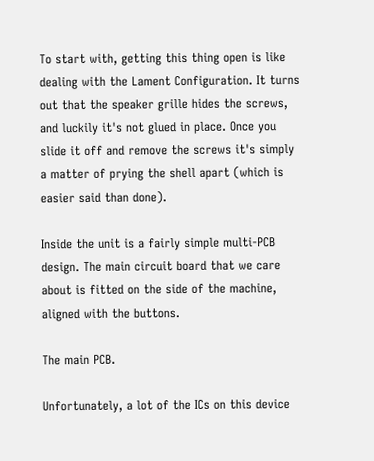To start with, getting this thing open is like dealing with the Lament Configuration. It turns out that the speaker grille hides the screws, and luckily it's not glued in place. Once you slide it off and remove the screws it's simply a matter of prying the shell apart (which is easier said than done).

Inside the unit is a fairly simple multi-PCB design. The main circuit board that we care about is fitted on the side of the machine, aligned with the buttons.

The main PCB.

Unfortunately, a lot of the ICs on this device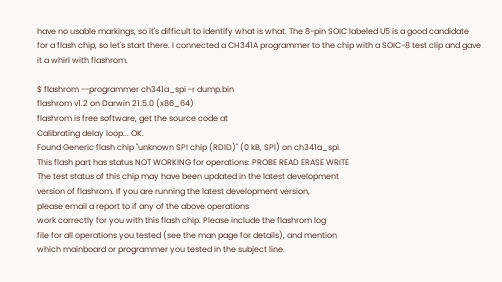have no usable markings, so it's difficult to identify what is what. The 8-pin SOIC labeled U5 is a good candidate for a flash chip, so let's start there. I connected a CH341A programmer to the chip with a SOIC-8 test clip and gave it a whirl with flashrom.

$ flashrom --programmer ch341a_spi -r dump.bin
flashrom v1.2 on Darwin 21.5.0 (x86_64)
flashrom is free software, get the source code at
Calibrating delay loop... OK.
Found Generic flash chip "unknown SPI chip (RDID)" (0 kB, SPI) on ch341a_spi.
This flash part has status NOT WORKING for operations: PROBE READ ERASE WRITE
The test status of this chip may have been updated in the latest development
version of flashrom. If you are running the latest development version,
please email a report to if any of the above operations
work correctly for you with this flash chip. Please include the flashrom log
file for all operations you tested (see the man page for details), and mention
which mainboard or programmer you tested in the subject line.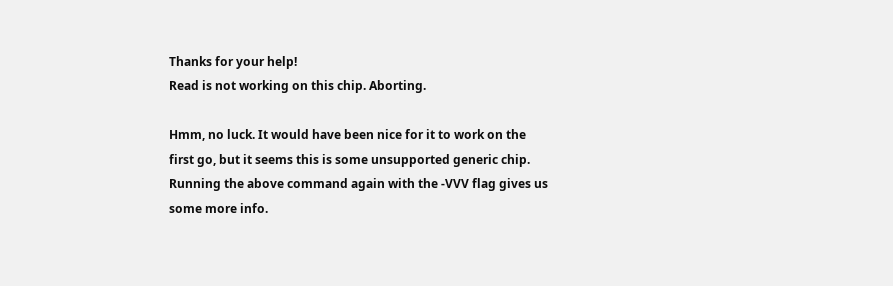Thanks for your help!
Read is not working on this chip. Aborting.

Hmm, no luck. It would have been nice for it to work on the first go, but it seems this is some unsupported generic chip. Running the above command again with the -VVV flag gives us some more info.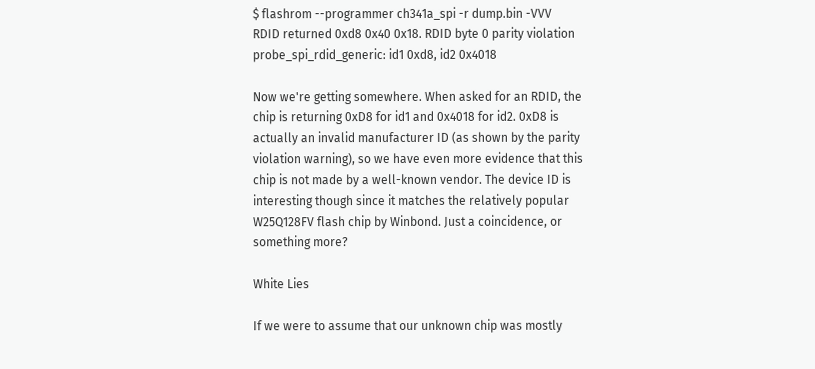$ flashrom --programmer ch341a_spi -r dump.bin -VVV
RDID returned 0xd8 0x40 0x18. RDID byte 0 parity violation
probe_spi_rdid_generic: id1 0xd8, id2 0x4018

Now we're getting somewhere. When asked for an RDID, the chip is returning 0xD8 for id1 and 0x4018 for id2. 0xD8 is actually an invalid manufacturer ID (as shown by the parity violation warning), so we have even more evidence that this chip is not made by a well-known vendor. The device ID is interesting though since it matches the relatively popular W25Q128FV flash chip by Winbond. Just a coincidence, or something more?

White Lies

If we were to assume that our unknown chip was mostly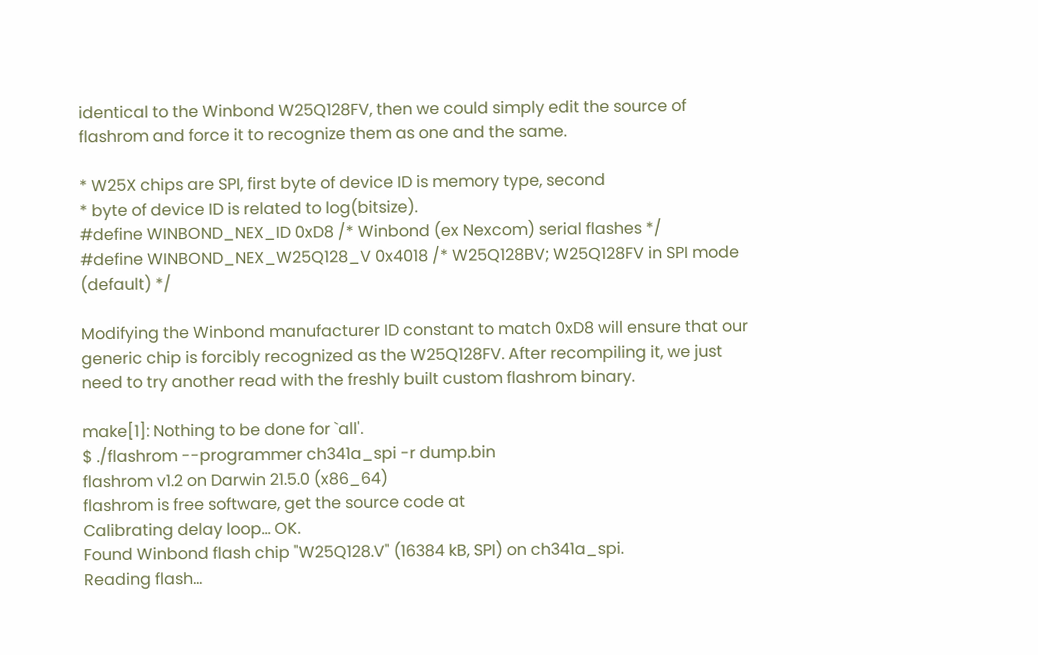identical to the Winbond W25Q128FV, then we could simply edit the source of flashrom and force it to recognize them as one and the same.

* W25X chips are SPI, first byte of device ID is memory type, second
* byte of device ID is related to log(bitsize).
#define WINBOND_NEX_ID 0xD8 /* Winbond (ex Nexcom) serial flashes */
#define WINBOND_NEX_W25Q128_V 0x4018 /* W25Q128BV; W25Q128FV in SPI mode (default) */

Modifying the Winbond manufacturer ID constant to match 0xD8 will ensure that our generic chip is forcibly recognized as the W25Q128FV. After recompiling it, we just need to try another read with the freshly built custom flashrom binary.

make[1]: Nothing to be done for `all'.
$ ./flashrom --programmer ch341a_spi -r dump.bin
flashrom v1.2 on Darwin 21.5.0 (x86_64)
flashrom is free software, get the source code at
Calibrating delay loop... OK.
Found Winbond flash chip "W25Q128.V" (16384 kB, SPI) on ch341a_spi.
Reading flash...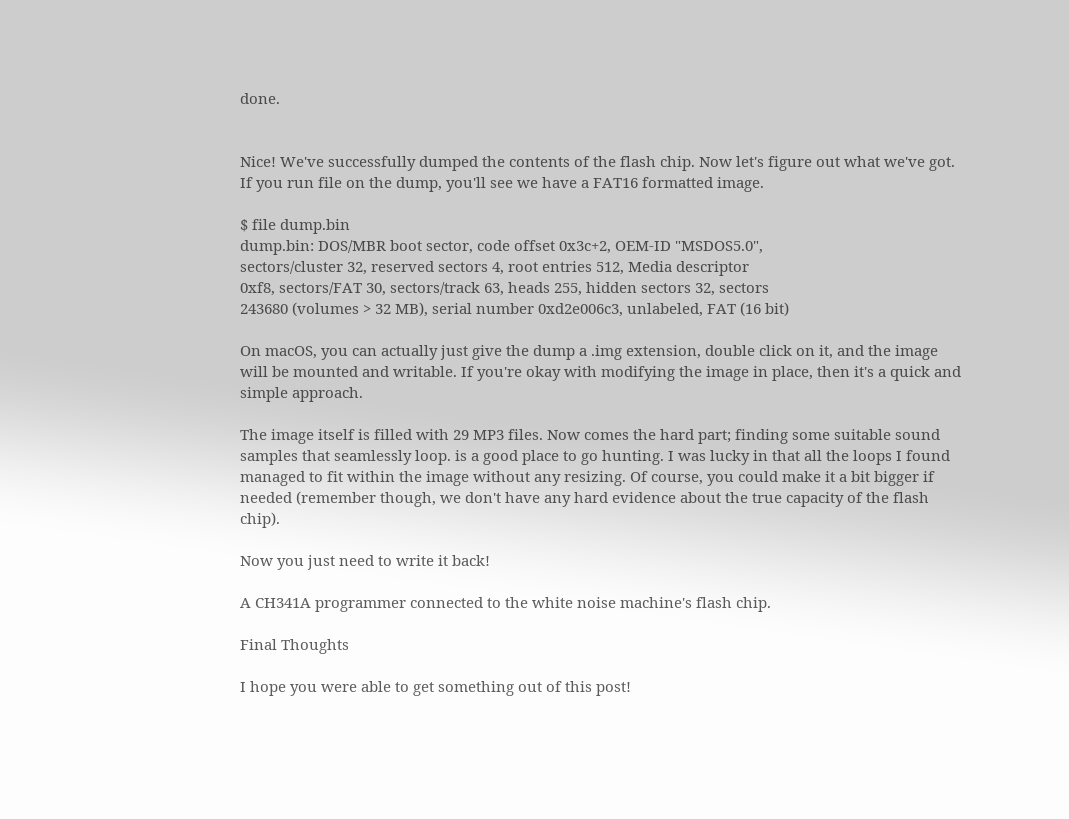done.


Nice! We've successfully dumped the contents of the flash chip. Now let's figure out what we've got. If you run file on the dump, you'll see we have a FAT16 formatted image.

$ file dump.bin
dump.bin: DOS/MBR boot sector, code offset 0x3c+2, OEM-ID "MSDOS5.0",
sectors/cluster 32, reserved sectors 4, root entries 512, Media descriptor
0xf8, sectors/FAT 30, sectors/track 63, heads 255, hidden sectors 32, sectors
243680 (volumes > 32 MB), serial number 0xd2e006c3, unlabeled, FAT (16 bit)

On macOS, you can actually just give the dump a .img extension, double click on it, and the image will be mounted and writable. If you're okay with modifying the image in place, then it's a quick and simple approach.

The image itself is filled with 29 MP3 files. Now comes the hard part; finding some suitable sound samples that seamlessly loop. is a good place to go hunting. I was lucky in that all the loops I found managed to fit within the image without any resizing. Of course, you could make it a bit bigger if needed (remember though, we don't have any hard evidence about the true capacity of the flash chip).

Now you just need to write it back!

A CH341A programmer connected to the white noise machine's flash chip.

Final Thoughts

I hope you were able to get something out of this post!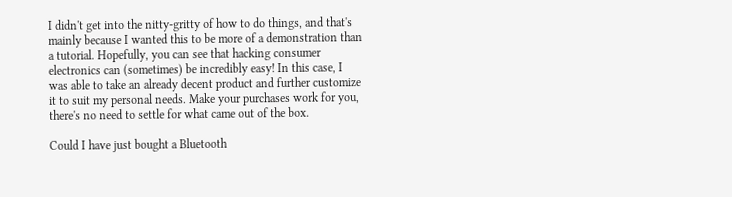I didn't get into the nitty-gritty of how to do things, and that's mainly because I wanted this to be more of a demonstration than a tutorial. Hopefully, you can see that hacking consumer electronics can (sometimes) be incredibly easy! In this case, I was able to take an already decent product and further customize it to suit my personal needs. Make your purchases work for you, there's no need to settle for what came out of the box.

Could I have just bought a Bluetooth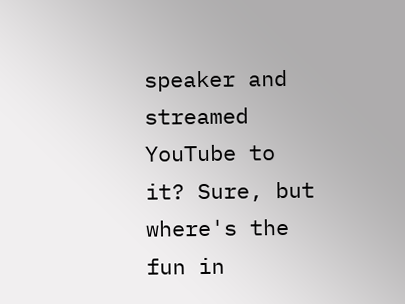speaker and streamed YouTube to it? Sure, but where's the fun in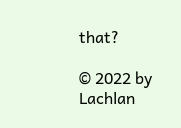that?

© 2022 by Lachlan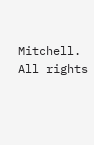Mitchell. All rights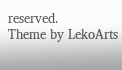reserved.
Theme by LekoArts